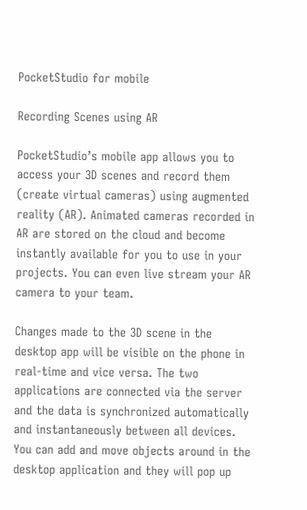PocketStudio for mobile

Recording Scenes using AR

PocketStudio’s mobile app allows you to access your 3D scenes and record them (create virtual cameras) using augmented reality (AR). Animated cameras recorded in AR are stored on the cloud and become instantly available for you to use in your projects. You can even live stream your AR camera to your team.

Changes made to the 3D scene in the desktop app will be visible on the phone in real-time and vice versa. The two applications are connected via the server and the data is synchronized automatically and instantaneously between all devices. You can add and move objects around in the desktop application and they will pop up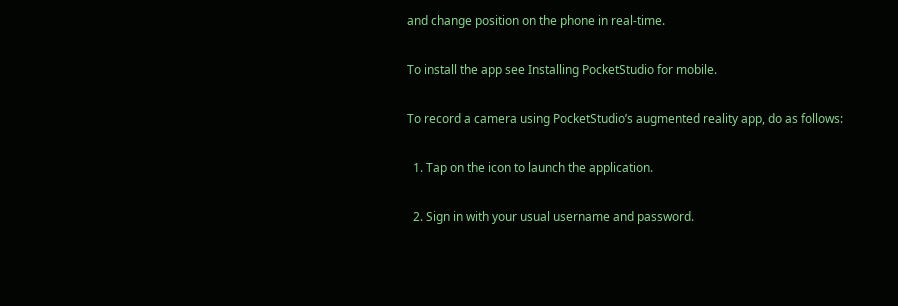and change position on the phone in real-time.

To install the app see Installing PocketStudio for mobile.

To record a camera using PocketStudio’s augmented reality app, do as follows:

  1. Tap on the icon to launch the application.

  2. Sign in with your usual username and password.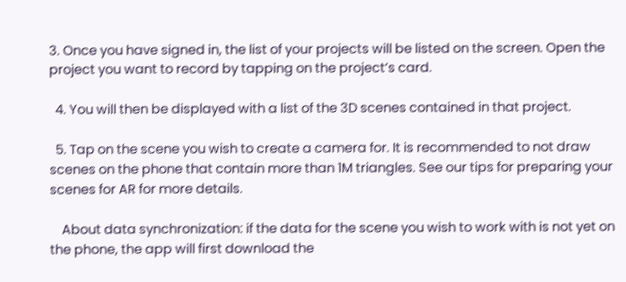3. Once you have signed in, the list of your projects will be listed on the screen. Open the project you want to record by tapping on the project’s card.

  4. You will then be displayed with a list of the 3D scenes contained in that project.

  5. Tap on the scene you wish to create a camera for. It is recommended to not draw scenes on the phone that contain more than 1M triangles. See our tips for preparing your scenes for AR for more details.

    About data synchronization: if the data for the scene you wish to work with is not yet on the phone, the app will first download the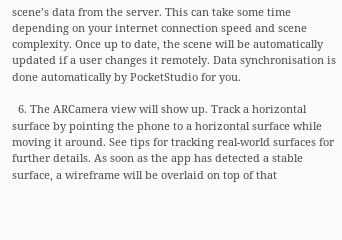scene’s data from the server. This can take some time depending on your internet connection speed and scene complexity. Once up to date, the scene will be automatically updated if a user changes it remotely. Data synchronisation is done automatically by PocketStudio for you.

  6. The ARCamera view will show up. Track a horizontal surface by pointing the phone to a horizontal surface while moving it around. See tips for tracking real-world surfaces for further details. As soon as the app has detected a stable surface, a wireframe will be overlaid on top of that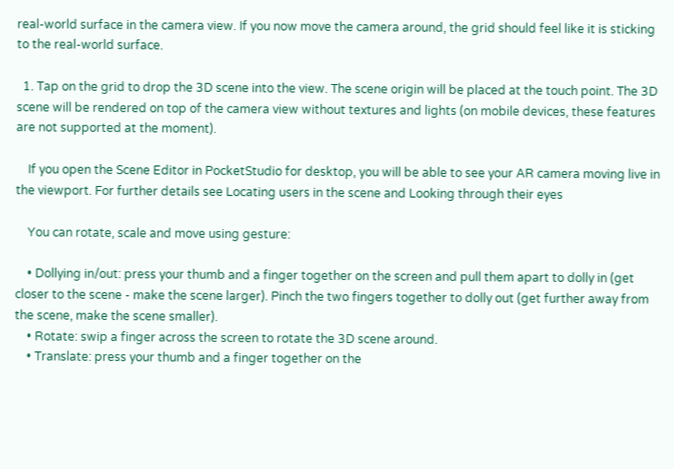real-world surface in the camera view. If you now move the camera around, the grid should feel like it is sticking to the real-world surface.

  1. Tap on the grid to drop the 3D scene into the view. The scene origin will be placed at the touch point. The 3D scene will be rendered on top of the camera view without textures and lights (on mobile devices, these features are not supported at the moment).

    If you open the Scene Editor in PocketStudio for desktop, you will be able to see your AR camera moving live in the viewport. For further details see Locating users in the scene and Looking through their eyes

    You can rotate, scale and move using gesture:

    • Dollying in/out: press your thumb and a finger together on the screen and pull them apart to dolly in (get closer to the scene - make the scene larger). Pinch the two fingers together to dolly out (get further away from the scene, make the scene smaller).
    • Rotate: swip a finger across the screen to rotate the 3D scene around.
    • Translate: press your thumb and a finger together on the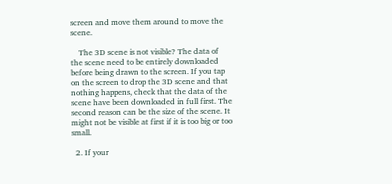screen and move them around to move the scene.

    The 3D scene is not visible? The data of the scene need to be entirely downloaded before being drawn to the screen. If you tap on the screen to drop the 3D scene and that nothing happens, check that the data of the scene have been downloaded in full first. The second reason can be the size of the scene. It might not be visible at first if it is too big or too small.

  2. If your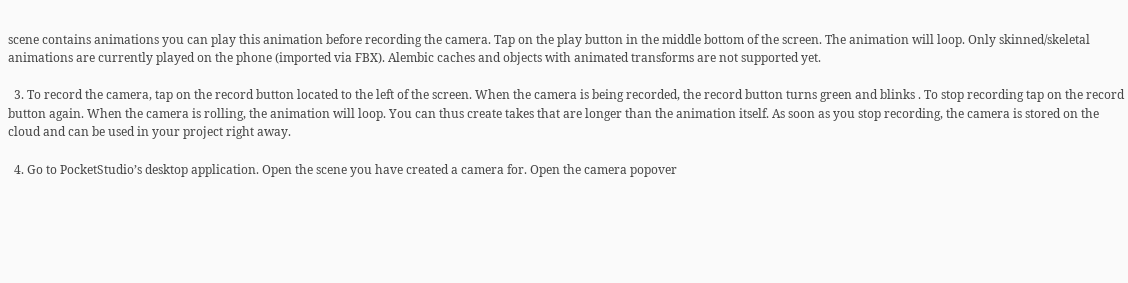scene contains animations you can play this animation before recording the camera. Tap on the play button in the middle bottom of the screen. The animation will loop. Only skinned/skeletal animations are currently played on the phone (imported via FBX). Alembic caches and objects with animated transforms are not supported yet.

  3. To record the camera, tap on the record button located to the left of the screen. When the camera is being recorded, the record button turns green and blinks . To stop recording tap on the record button again. When the camera is rolling, the animation will loop. You can thus create takes that are longer than the animation itself. As soon as you stop recording, the camera is stored on the cloud and can be used in your project right away.

  4. Go to PocketStudio’s desktop application. Open the scene you have created a camera for. Open the camera popover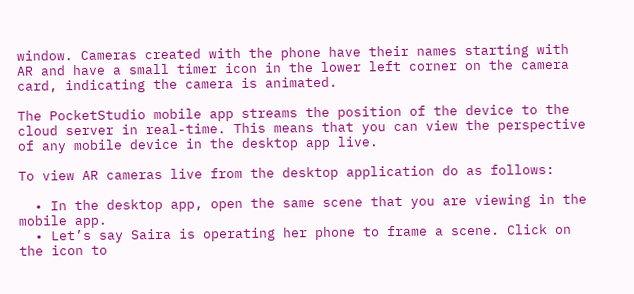window. Cameras created with the phone have their names starting with AR and have a small timer icon in the lower left corner on the camera card, indicating the camera is animated.

The PocketStudio mobile app streams the position of the device to the cloud server in real-time. This means that you can view the perspective of any mobile device in the desktop app live.

To view AR cameras live from the desktop application do as follows:

  • In the desktop app, open the same scene that you are viewing in the mobile app.
  • Let’s say Saira is operating her phone to frame a scene. Click on the icon to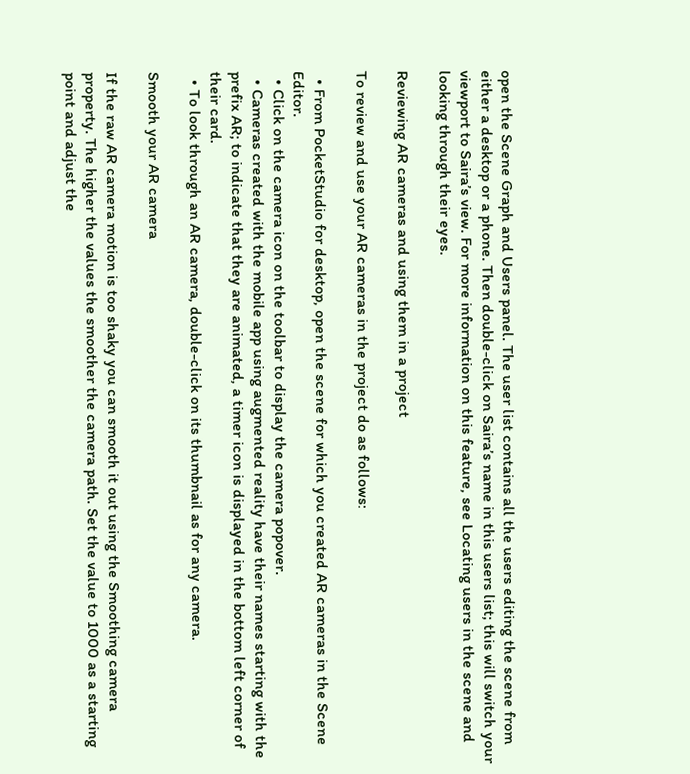open the Scene Graph and Users panel. The user list contains all the users editing the scene from either a desktop or a phone. Then double-click on Saira’s name in this users list; this will switch your viewport to Saira’s view. For more information on this feature, see Locating users in the scene and looking through their eyes.

Reviewing AR cameras and using them in a project

To review and use your AR cameras in the project do as follows:

  • From PocketStudio for desktop, open the scene for which you created AR cameras in the Scene Editor.
  • Click on the camera icon on the toolbar to display the camera popover.
  • Cameras created with the mobile app using augmented reality have their names starting with the prefix AR; to indicate that they are animated, a timer icon is displayed in the bottom left corner of their card.
  • To look through an AR camera, double-click on its thumbnail as for any camera.

Smooth your AR camera

If the raw AR camera motion is too shaky you can smooth it out using the Smoothing camera property. The higher the values the smoother the camera path. Set the value to 1000 as a starting point and adjust the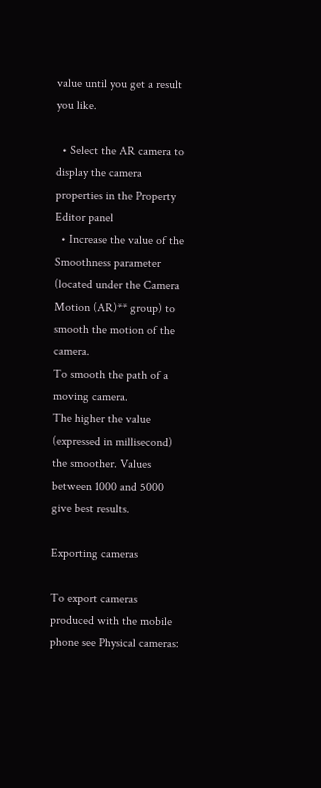value until you get a result you like.

  • Select the AR camera to display the camera properties in the Property Editor panel
  • Increase the value of the Smoothness parameter (located under the Camera Motion (AR)** group) to smooth the motion of the camera.
To smooth the path of a moving camera.
The higher the value (expressed in millisecond) the smoother. Values between 1000 and 5000 give best results.

Exporting cameras

To export cameras produced with the mobile phone see Physical cameras: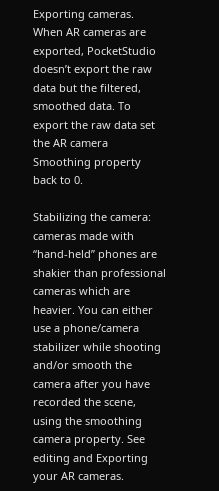Exporting cameras. When AR cameras are exported, PocketStudio doesn’t export the raw data but the filtered, smoothed data. To export the raw data set the AR camera Smoothing property back to 0.

Stabilizing the camera: cameras made with “hand-held” phones are shakier than professional cameras which are heavier. You can either use a phone/camera stabilizer while shooting and/or smooth the camera after you have recorded the scene, using the smoothing camera property. See editing and Exporting your AR cameras.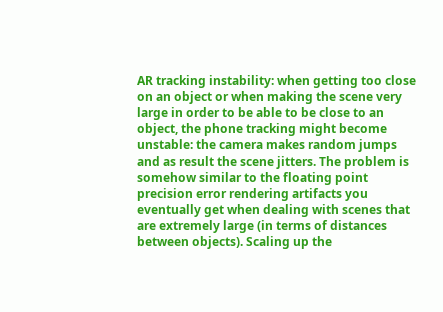AR tracking instability: when getting too close on an object or when making the scene very large in order to be able to be close to an object, the phone tracking might become unstable: the camera makes random jumps and as result the scene jitters. The problem is somehow similar to the floating point precision error rendering artifacts you eventually get when dealing with scenes that are extremely large (in terms of distances between objects). Scaling up the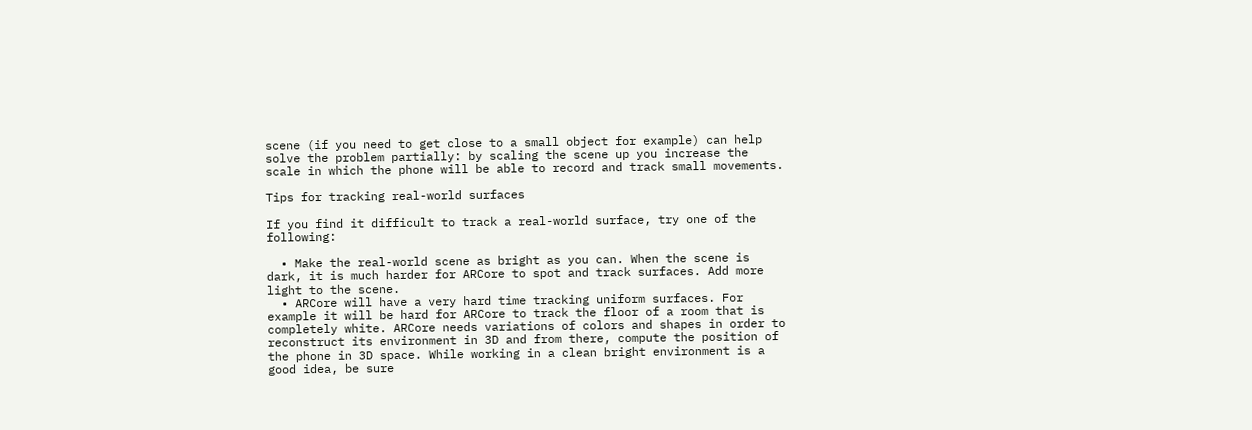scene (if you need to get close to a small object for example) can help solve the problem partially: by scaling the scene up you increase the scale in which the phone will be able to record and track small movements.

Tips for tracking real-world surfaces

If you find it difficult to track a real-world surface, try one of the following:

  • Make the real-world scene as bright as you can. When the scene is dark, it is much harder for ARCore to spot and track surfaces. Add more light to the scene.
  • ARCore will have a very hard time tracking uniform surfaces. For example it will be hard for ARCore to track the floor of a room that is completely white. ARCore needs variations of colors and shapes in order to reconstruct its environment in 3D and from there, compute the position of the phone in 3D space. While working in a clean bright environment is a good idea, be sure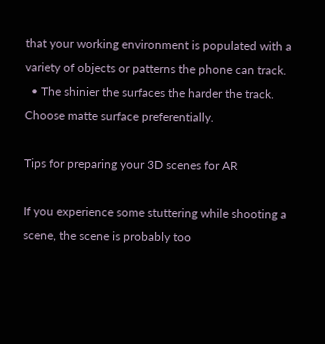that your working environment is populated with a variety of objects or patterns the phone can track.
  • The shinier the surfaces the harder the track. Choose matte surface preferentially.

Tips for preparing your 3D scenes for AR

If you experience some stuttering while shooting a scene, the scene is probably too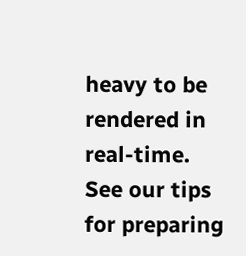heavy to be rendered in real-time. See our tips for preparing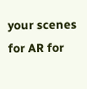your scenes for AR for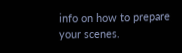info on how to prepare your scenes.